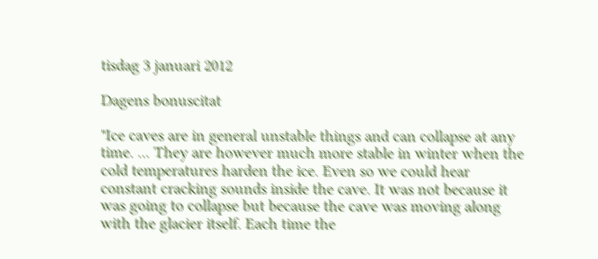tisdag 3 januari 2012

Dagens bonuscitat

"Ice caves are in general unstable things and can collapse at any time. ... They are however much more stable in winter when the cold temperatures harden the ice. Even so we could hear constant cracking sounds inside the cave. It was not because it was going to collapse but because the cave was moving along with the glacier itself. Each time the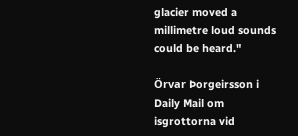glacier moved a millimetre loud sounds could be heard."

Örvar Þorgeirsson i Daily Mail om isgrottorna vid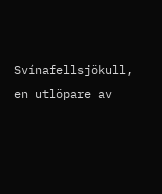Svínafellsjökull, en utlöpare av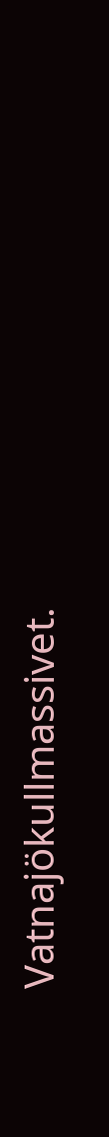Vatnajökullmassivet.